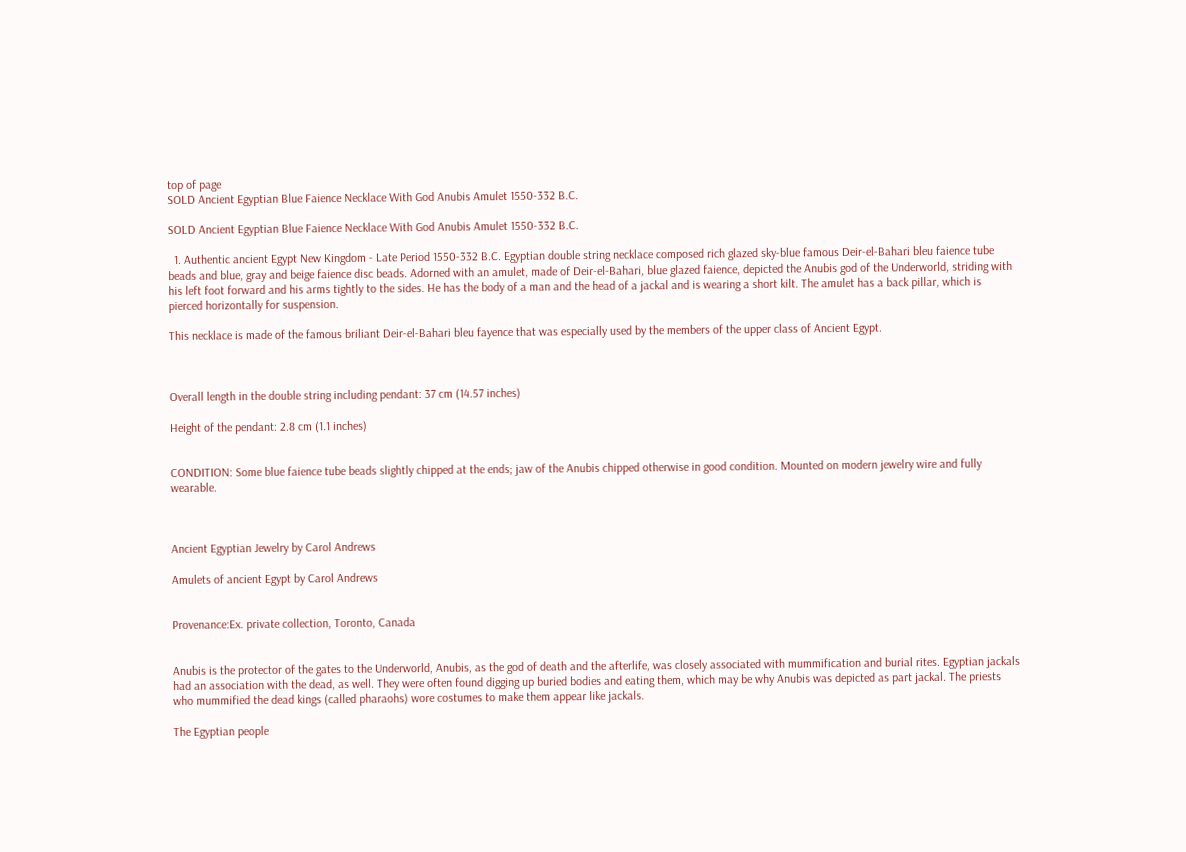top of page
SOLD Ancient Egyptian Blue Faience Necklace With God Anubis Amulet 1550-332 B.C.

SOLD Ancient Egyptian Blue Faience Necklace With God Anubis Amulet 1550-332 B.C.

  1. Authentic ancient Egypt New Kingdom - Late Period 1550-332 B.C. Egyptian double string necklace composed rich glazed sky-blue famous Deir-el-Bahari bleu faience tube beads and blue, gray and beige faience disc beads. Adorned with an amulet, made of Deir-el-Bahari, blue glazed faience, depicted the Anubis god of the Underworld, striding with his left foot forward and his arms tightly to the sides. He has the body of a man and the head of a jackal and is wearing a short kilt. The amulet has a back pillar, which is pierced horizontally for suspension.

This necklace is made of the famous briliant Deir-el-Bahari bleu fayence that was especially used by the members of the upper class of Ancient Egypt.



Overall length in the double string including pendant: 37 cm (14.57 inches)

Height of the pendant: 2.8 cm (1.1 inches)


CONDITION: Some blue faience tube beads slightly chipped at the ends; jaw of the Anubis chipped otherwise in good condition. Mounted on modern jewelry wire and fully wearable.



Ancient Egyptian Jewelry by Carol Andrews

Amulets of ancient Egypt by Carol Andrews


Provenance:Ex. private collection, Toronto, Canada


Anubis is the protector of the gates to the Underworld, Anubis, as the god of death and the afterlife, was closely associated with mummification and burial rites. Egyptian jackals had an association with the dead, as well. They were often found digging up buried bodies and eating them, which may be why Anubis was depicted as part jackal. The priests who mummified the dead kings (called pharaohs) wore costumes to make them appear like jackals.

The Egyptian people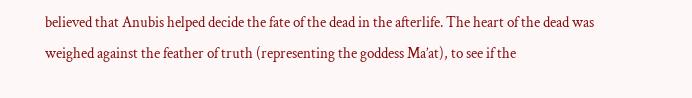believed that Anubis helped decide the fate of the dead in the afterlife. The heart of the dead was weighed against the feather of truth (representing the goddess Ma’at), to see if the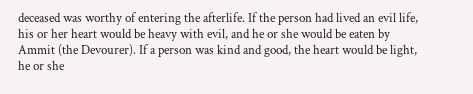deceased was worthy of entering the afterlife. If the person had lived an evil life, his or her heart would be heavy with evil, and he or she would be eaten by Ammit (the Devourer). If a person was kind and good, the heart would be light, he or she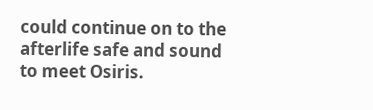could continue on to the afterlife safe and sound to meet Osiris.